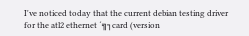I've noticed today that the current debian testing driver for the atl2 ethernet ´╗┐card (version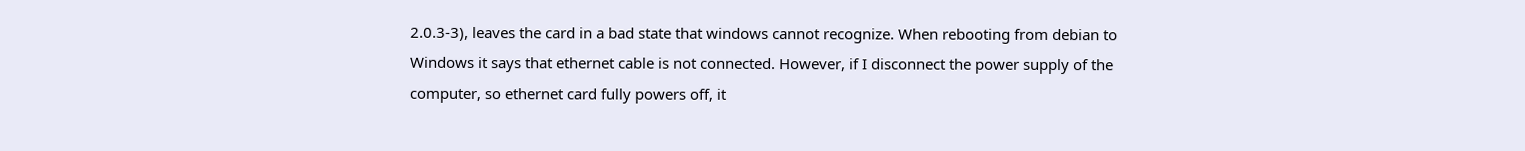2.0.3-3), leaves the card in a bad state that windows cannot recognize. When rebooting from debian to Windows it says that ethernet cable is not connected. However, if I disconnect the power supply of the computer, so ethernet card fully powers off, it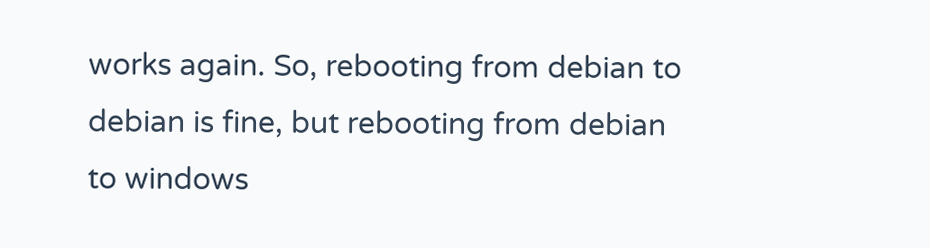works again. So, rebooting from debian to debian is fine, but rebooting from debian to windows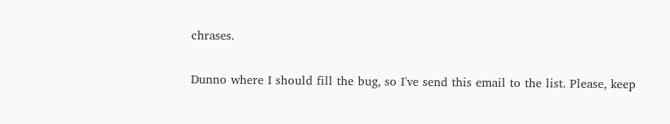chrases.

Dunno where I should fill the bug, so I've send this email to the list. Please, keep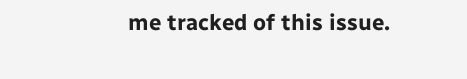me tracked of this issue.